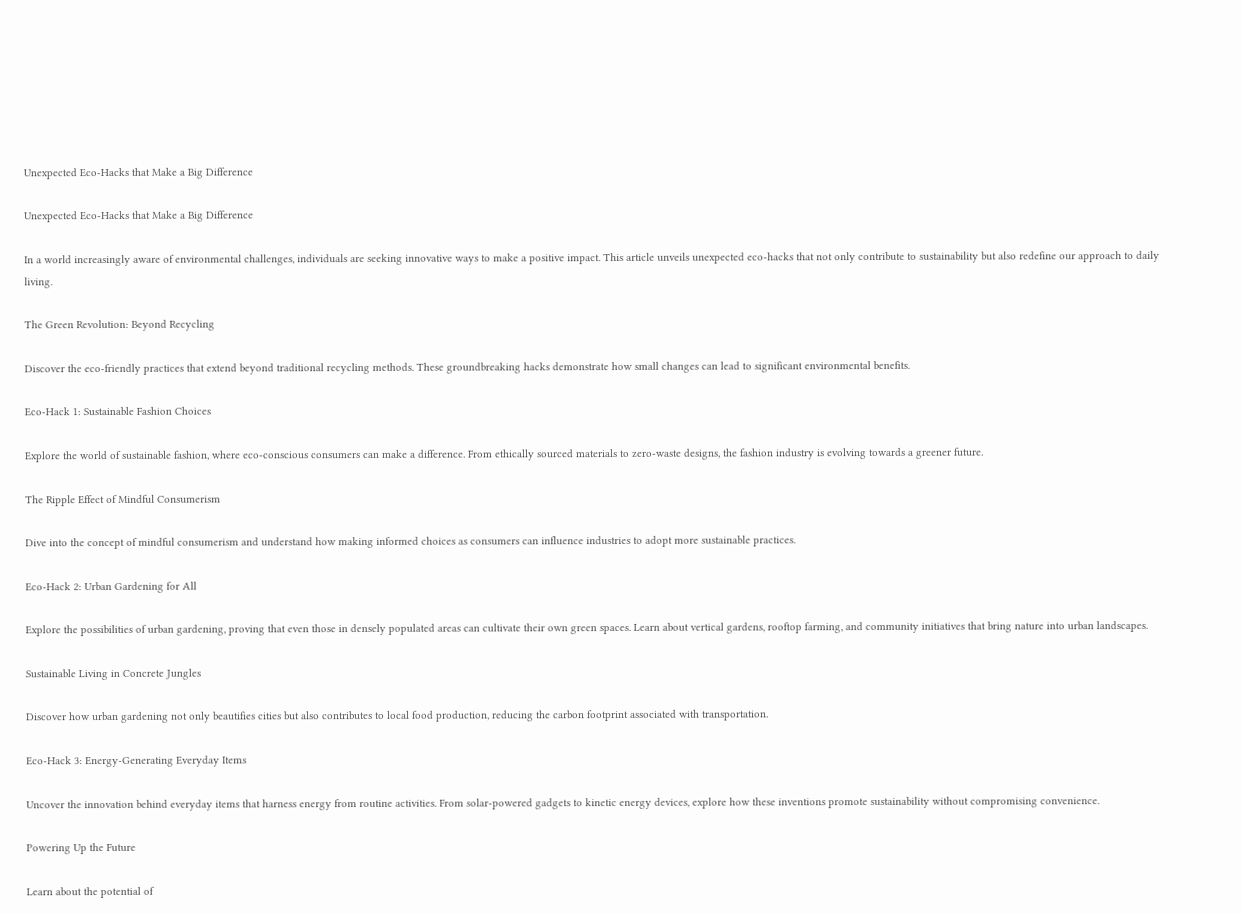Unexpected Eco-Hacks that Make a Big Difference

Unexpected Eco-Hacks that Make a Big Difference

In a world increasingly aware of environmental challenges, individuals are seeking innovative ways to make a positive impact. This article unveils unexpected eco-hacks that not only contribute to sustainability but also redefine our approach to daily living.

The Green Revolution: Beyond Recycling

Discover the eco-friendly practices that extend beyond traditional recycling methods. These groundbreaking hacks demonstrate how small changes can lead to significant environmental benefits.

Eco-Hack 1: Sustainable Fashion Choices

Explore the world of sustainable fashion, where eco-conscious consumers can make a difference. From ethically sourced materials to zero-waste designs, the fashion industry is evolving towards a greener future.

The Ripple Effect of Mindful Consumerism

Dive into the concept of mindful consumerism and understand how making informed choices as consumers can influence industries to adopt more sustainable practices.

Eco-Hack 2: Urban Gardening for All

Explore the possibilities of urban gardening, proving that even those in densely populated areas can cultivate their own green spaces. Learn about vertical gardens, rooftop farming, and community initiatives that bring nature into urban landscapes.

Sustainable Living in Concrete Jungles

Discover how urban gardening not only beautifies cities but also contributes to local food production, reducing the carbon footprint associated with transportation.

Eco-Hack 3: Energy-Generating Everyday Items

Uncover the innovation behind everyday items that harness energy from routine activities. From solar-powered gadgets to kinetic energy devices, explore how these inventions promote sustainability without compromising convenience.

Powering Up the Future

Learn about the potential of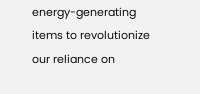energy-generating items to revolutionize our reliance on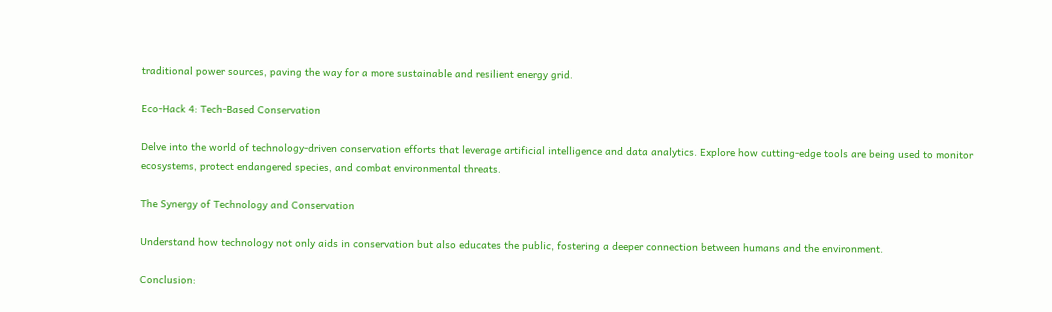traditional power sources, paving the way for a more sustainable and resilient energy grid.

Eco-Hack 4: Tech-Based Conservation

Delve into the world of technology-driven conservation efforts that leverage artificial intelligence and data analytics. Explore how cutting-edge tools are being used to monitor ecosystems, protect endangered species, and combat environmental threats.

The Synergy of Technology and Conservation

Understand how technology not only aids in conservation but also educates the public, fostering a deeper connection between humans and the environment.

Conclusion: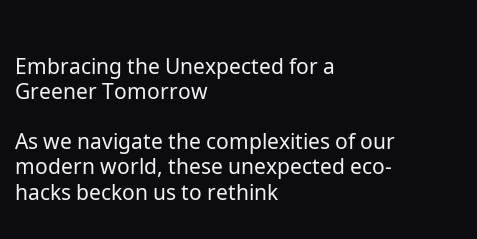Embracing the Unexpected for a Greener Tomorrow

As we navigate the complexities of our modern world, these unexpected eco-hacks beckon us to rethink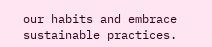our habits and embrace sustainable practices.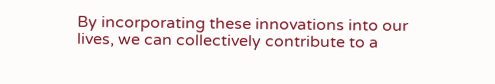By incorporating these innovations into our lives, we can collectively contribute to a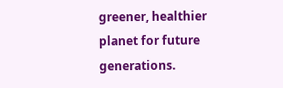greener, healthier planet for future generations.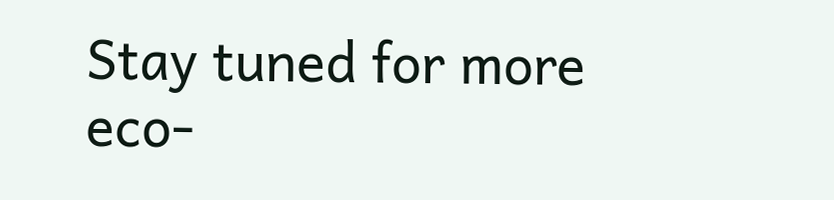Stay tuned for more eco-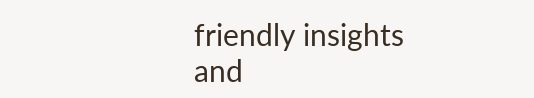friendly insights and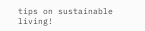tips on sustainable living!